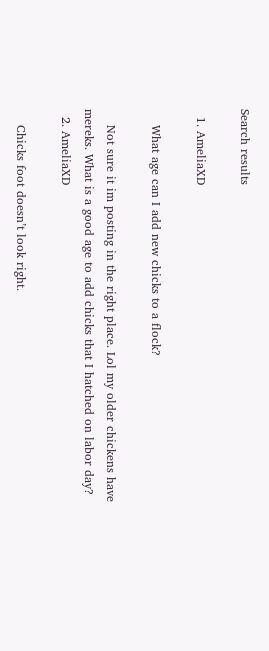Search results

  1. AmeliaXD

    What age can I add new chicks to a flock?

    Not sure it im posting in the right place. Lol my older chickens have mereks. What is a good age to add chicks that I hatched on labor day?
  2. AmeliaXD

    Chicks foot doesn’t look right.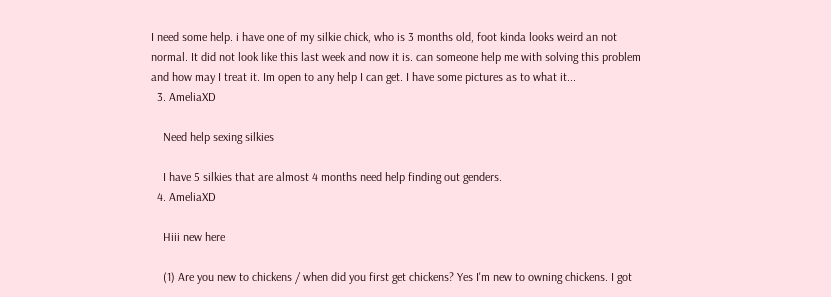I need some help. i have one of my silkie chick, who is 3 months old, foot kinda looks weird an not normal. It did not look like this last week and now it is. can someone help me with solving this problem and how may I treat it. Im open to any help I can get. I have some pictures as to what it...
  3. AmeliaXD

    Need help sexing silkies

    I have 5 silkies that are almost 4 months need help finding out genders.
  4. AmeliaXD

    Hiii new here

    (1) Are you new to chickens / when did you first get chickens? Yes I'm new to owning chickens. I got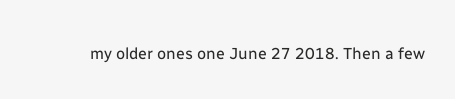my older ones one June 27 2018. Then a few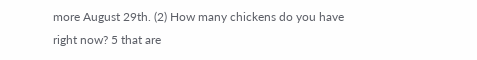more August 29th. (2) How many chickens do you have right now? 5 that are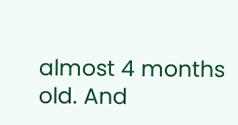almost 4 months old. And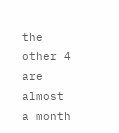the other 4 are almost a month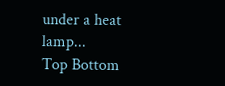under a heat lamp...
Top Bottom